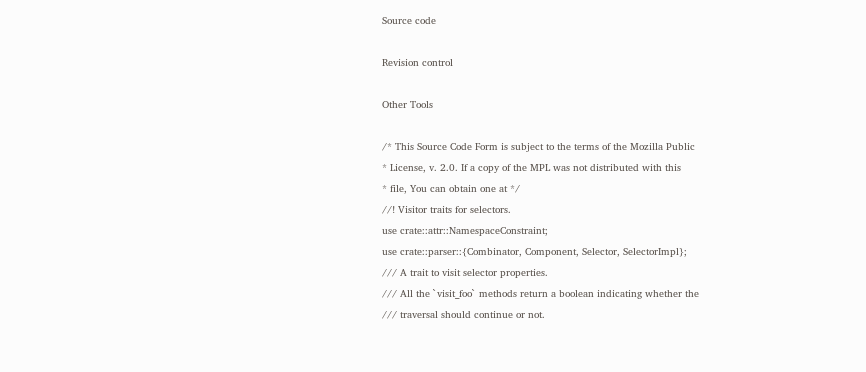Source code

Revision control

Other Tools

/* This Source Code Form is subject to the terms of the Mozilla Public
* License, v. 2.0. If a copy of the MPL was not distributed with this
* file, You can obtain one at */
//! Visitor traits for selectors.
use crate::attr::NamespaceConstraint;
use crate::parser::{Combinator, Component, Selector, SelectorImpl};
/// A trait to visit selector properties.
/// All the `visit_foo` methods return a boolean indicating whether the
/// traversal should continue or not.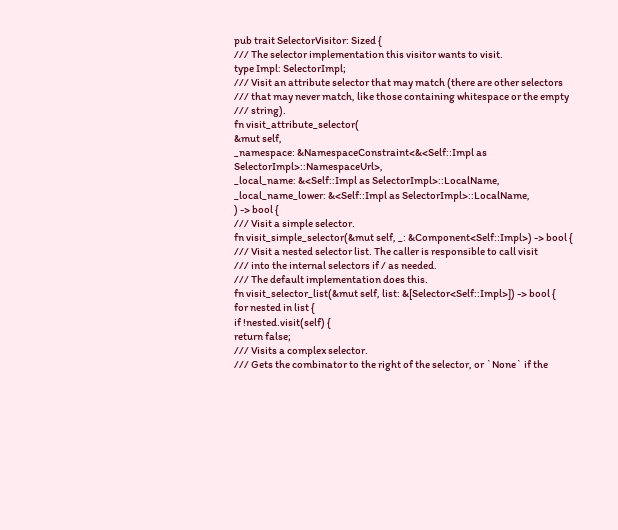pub trait SelectorVisitor: Sized {
/// The selector implementation this visitor wants to visit.
type Impl: SelectorImpl;
/// Visit an attribute selector that may match (there are other selectors
/// that may never match, like those containing whitespace or the empty
/// string).
fn visit_attribute_selector(
&mut self,
_namespace: &NamespaceConstraint<&<Self::Impl as SelectorImpl>::NamespaceUrl>,
_local_name: &<Self::Impl as SelectorImpl>::LocalName,
_local_name_lower: &<Self::Impl as SelectorImpl>::LocalName,
) -> bool {
/// Visit a simple selector.
fn visit_simple_selector(&mut self, _: &Component<Self::Impl>) -> bool {
/// Visit a nested selector list. The caller is responsible to call visit
/// into the internal selectors if / as needed.
/// The default implementation does this.
fn visit_selector_list(&mut self, list: &[Selector<Self::Impl>]) -> bool {
for nested in list {
if !nested.visit(self) {
return false;
/// Visits a complex selector.
/// Gets the combinator to the right of the selector, or `None` if the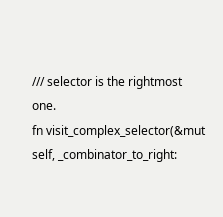/// selector is the rightmost one.
fn visit_complex_selector(&mut self, _combinator_to_right: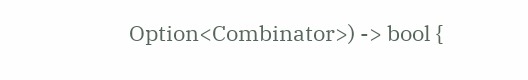Option<Combinator>) -> bool {